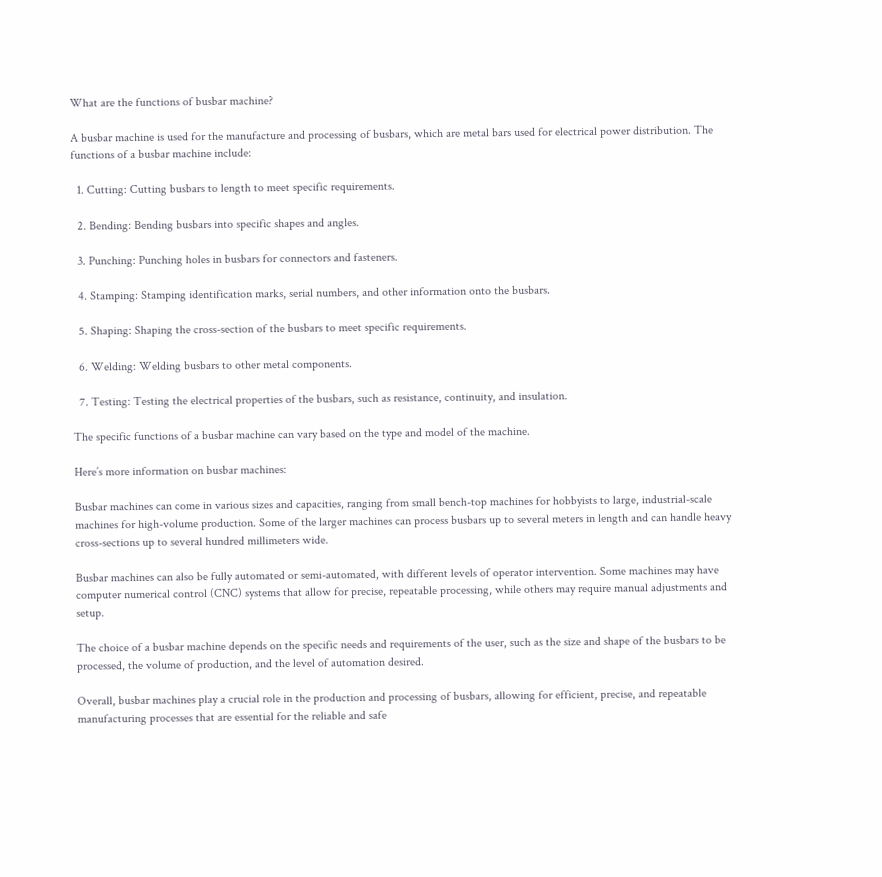What are the functions of busbar machine?

A busbar machine is used for the manufacture and processing of busbars, which are metal bars used for electrical power distribution. The functions of a busbar machine include:

  1. Cutting: Cutting busbars to length to meet specific requirements.

  2. Bending: Bending busbars into specific shapes and angles.

  3. Punching: Punching holes in busbars for connectors and fasteners.

  4. Stamping: Stamping identification marks, serial numbers, and other information onto the busbars.

  5. Shaping: Shaping the cross-section of the busbars to meet specific requirements.

  6. Welding: Welding busbars to other metal components.

  7. Testing: Testing the electrical properties of the busbars, such as resistance, continuity, and insulation.

The specific functions of a busbar machine can vary based on the type and model of the machine.

Here’s more information on busbar machines:

Busbar machines can come in various sizes and capacities, ranging from small bench-top machines for hobbyists to large, industrial-scale machines for high-volume production. Some of the larger machines can process busbars up to several meters in length and can handle heavy cross-sections up to several hundred millimeters wide.

Busbar machines can also be fully automated or semi-automated, with different levels of operator intervention. Some machines may have computer numerical control (CNC) systems that allow for precise, repeatable processing, while others may require manual adjustments and setup.

The choice of a busbar machine depends on the specific needs and requirements of the user, such as the size and shape of the busbars to be processed, the volume of production, and the level of automation desired.

Overall, busbar machines play a crucial role in the production and processing of busbars, allowing for efficient, precise, and repeatable manufacturing processes that are essential for the reliable and safe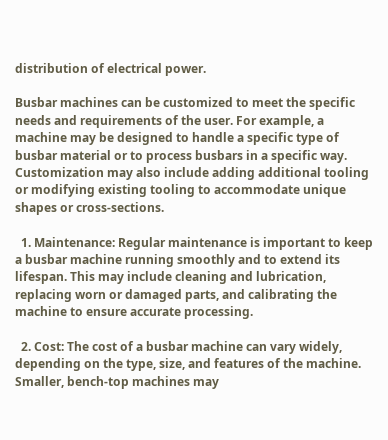distribution of electrical power.

Busbar machines can be customized to meet the specific needs and requirements of the user. For example, a machine may be designed to handle a specific type of busbar material or to process busbars in a specific way. Customization may also include adding additional tooling or modifying existing tooling to accommodate unique shapes or cross-sections.

  1. Maintenance: Regular maintenance is important to keep a busbar machine running smoothly and to extend its lifespan. This may include cleaning and lubrication, replacing worn or damaged parts, and calibrating the machine to ensure accurate processing.

  2. Cost: The cost of a busbar machine can vary widely, depending on the type, size, and features of the machine. Smaller, bench-top machines may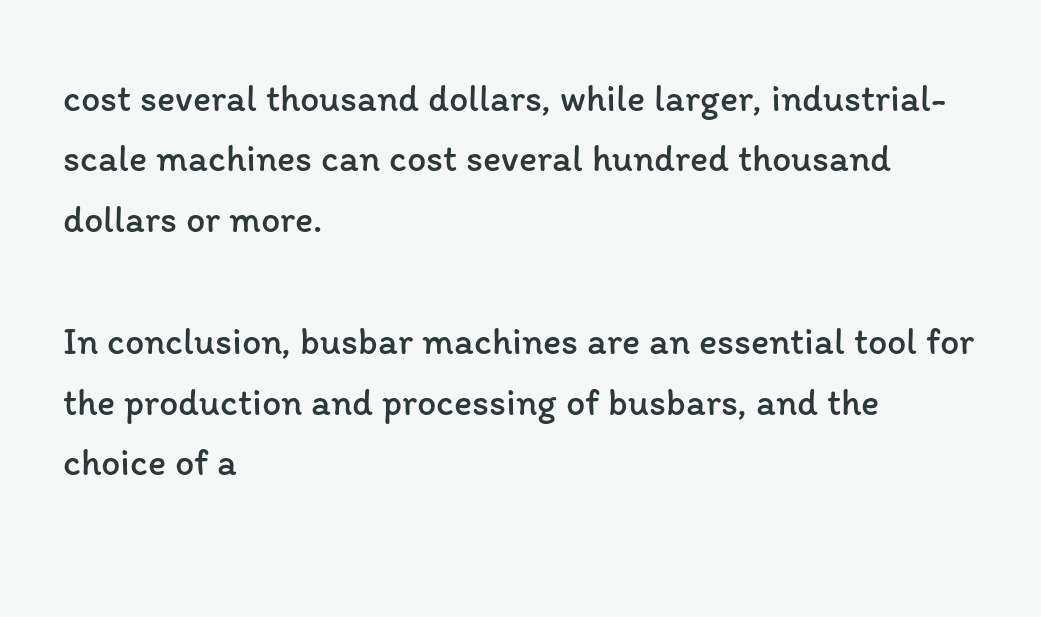cost several thousand dollars, while larger, industrial-scale machines can cost several hundred thousand dollars or more.

In conclusion, busbar machines are an essential tool for the production and processing of busbars, and the choice of a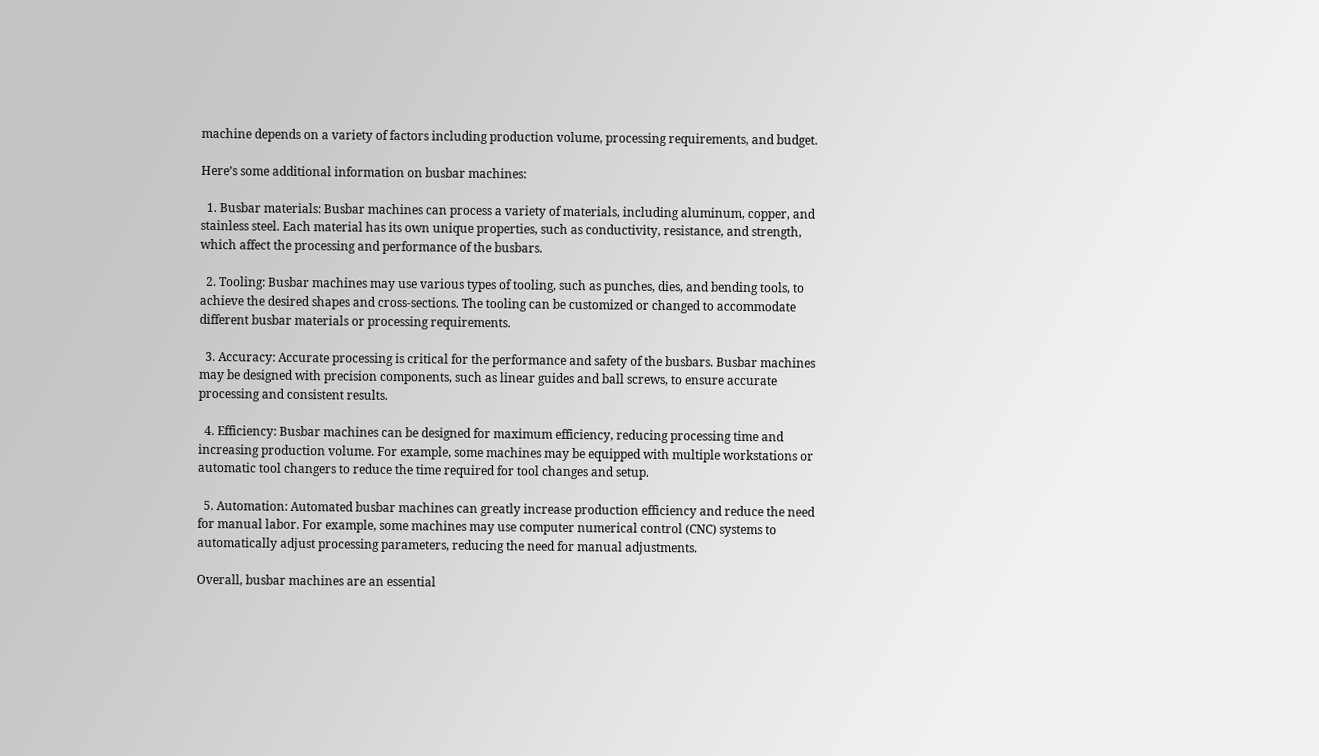machine depends on a variety of factors including production volume, processing requirements, and budget.

Here’s some additional information on busbar machines:

  1. Busbar materials: Busbar machines can process a variety of materials, including aluminum, copper, and stainless steel. Each material has its own unique properties, such as conductivity, resistance, and strength, which affect the processing and performance of the busbars.

  2. Tooling: Busbar machines may use various types of tooling, such as punches, dies, and bending tools, to achieve the desired shapes and cross-sections. The tooling can be customized or changed to accommodate different busbar materials or processing requirements.

  3. Accuracy: Accurate processing is critical for the performance and safety of the busbars. Busbar machines may be designed with precision components, such as linear guides and ball screws, to ensure accurate processing and consistent results.

  4. Efficiency: Busbar machines can be designed for maximum efficiency, reducing processing time and increasing production volume. For example, some machines may be equipped with multiple workstations or automatic tool changers to reduce the time required for tool changes and setup.

  5. Automation: Automated busbar machines can greatly increase production efficiency and reduce the need for manual labor. For example, some machines may use computer numerical control (CNC) systems to automatically adjust processing parameters, reducing the need for manual adjustments.

Overall, busbar machines are an essential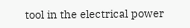tool in the electrical power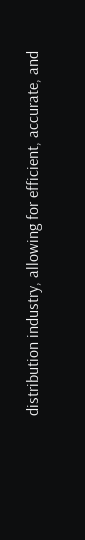distribution industry, allowing for efficient, accurate, and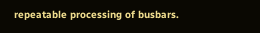repeatable processing of busbars.